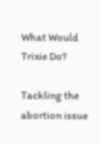What Would Trixie Do?

Tackling the abortion issue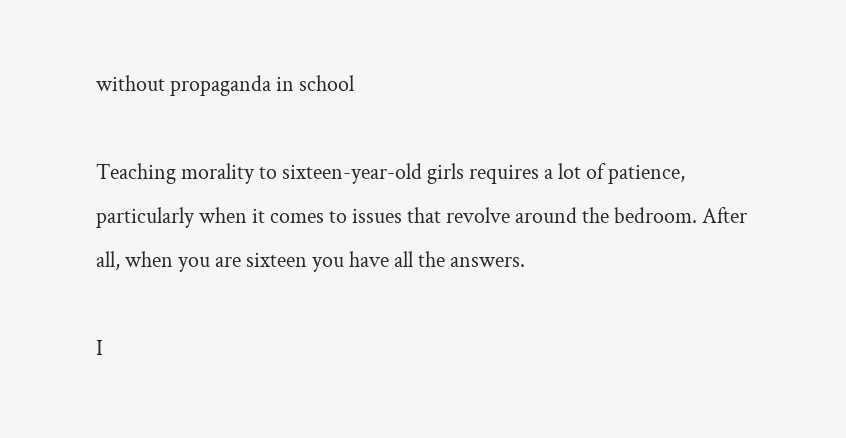without propaganda in school

Teaching morality to sixteen-year-old girls requires a lot of patience, particularly when it comes to issues that revolve around the bedroom. After all, when you are sixteen you have all the answers.

I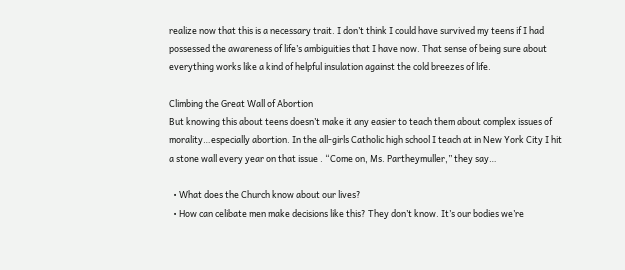realize now that this is a necessary trait. I don’t think I could have survived my teens if I had possessed the awareness of life’s ambiguities that I have now. That sense of being sure about everything works like a kind of helpful insulation against the cold breezes of life.

Climbing the Great Wall of Abortion
But knowing this about teens doesn’t make it any easier to teach them about complex issues of morality…especially abortion. In the all-girls Catholic high school I teach at in New York City I hit a stone wall every year on that issue . “Come on, Ms. Partheymuller,” they say…

  • What does the Church know about our lives?
  • How can celibate men make decisions like this? They don’t know. It’s our bodies we’re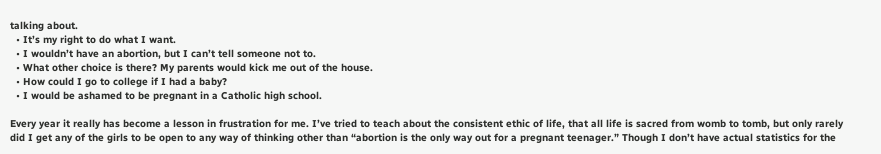talking about.
  • It’s my right to do what I want.
  • I wouldn’t have an abortion, but I can’t tell someone not to.
  • What other choice is there? My parents would kick me out of the house.
  • How could I go to college if I had a baby?
  • I would be ashamed to be pregnant in a Catholic high school.

Every year it really has become a lesson in frustration for me. I’ve tried to teach about the consistent ethic of life, that all life is sacred from womb to tomb, but only rarely did I get any of the girls to be open to any way of thinking other than “abortion is the only way out for a pregnant teenager.” Though I don’t have actual statistics for the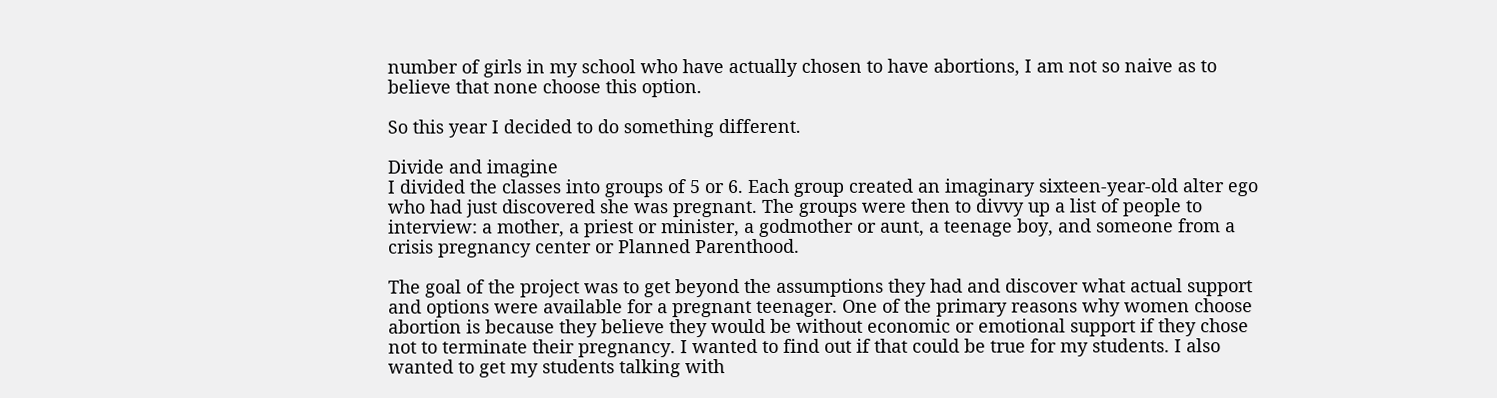number of girls in my school who have actually chosen to have abortions, I am not so naive as to believe that none choose this option.

So this year I decided to do something different.

Divide and imagine
I divided the classes into groups of 5 or 6. Each group created an imaginary sixteen-year-old alter ego who had just discovered she was pregnant. The groups were then to divvy up a list of people to interview: a mother, a priest or minister, a godmother or aunt, a teenage boy, and someone from a crisis pregnancy center or Planned Parenthood.

The goal of the project was to get beyond the assumptions they had and discover what actual support and options were available for a pregnant teenager. One of the primary reasons why women choose abortion is because they believe they would be without economic or emotional support if they chose not to terminate their pregnancy. I wanted to find out if that could be true for my students. I also wanted to get my students talking with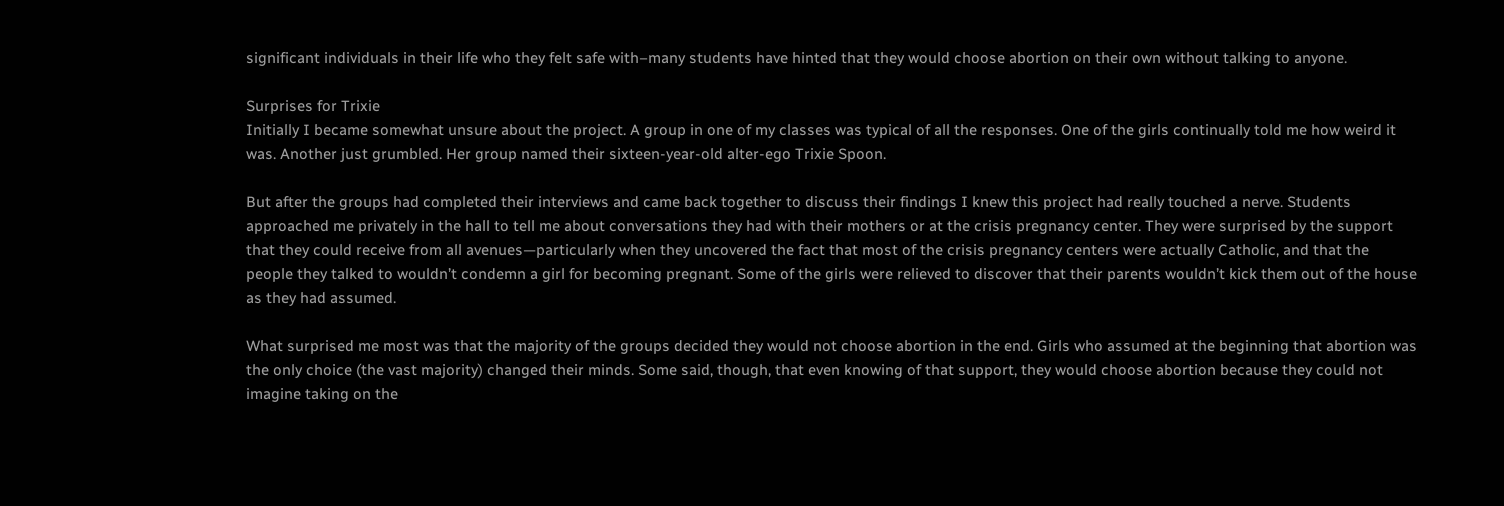significant individuals in their life who they felt safe with–many students have hinted that they would choose abortion on their own without talking to anyone.

Surprises for Trixie
Initially I became somewhat unsure about the project. A group in one of my classes was typical of all the responses. One of the girls continually told me how weird it was. Another just grumbled. Her group named their sixteen-year-old alter-ego Trixie Spoon.

But after the groups had completed their interviews and came back together to discuss their findings I knew this project had really touched a nerve. Students approached me privately in the hall to tell me about conversations they had with their mothers or at the crisis pregnancy center. They were surprised by the support that they could receive from all avenues—particularly when they uncovered the fact that most of the crisis pregnancy centers were actually Catholic, and that the people they talked to wouldn’t condemn a girl for becoming pregnant. Some of the girls were relieved to discover that their parents wouldn’t kick them out of the house as they had assumed.

What surprised me most was that the majority of the groups decided they would not choose abortion in the end. Girls who assumed at the beginning that abortion was the only choice (the vast majority) changed their minds. Some said, though, that even knowing of that support, they would choose abortion because they could not imagine taking on the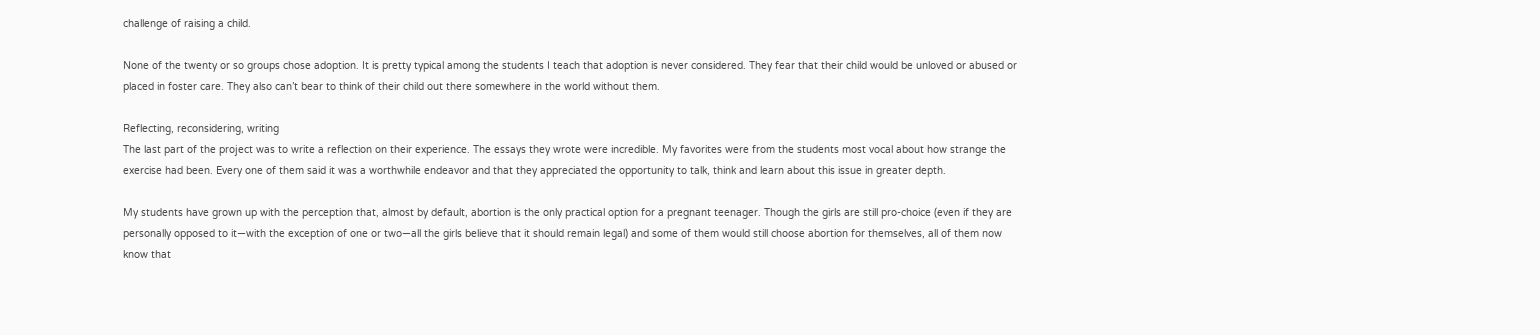challenge of raising a child.

None of the twenty or so groups chose adoption. It is pretty typical among the students I teach that adoption is never considered. They fear that their child would be unloved or abused or placed in foster care. They also can’t bear to think of their child out there somewhere in the world without them.

Reflecting, reconsidering, writing
The last part of the project was to write a reflection on their experience. The essays they wrote were incredible. My favorites were from the students most vocal about how strange the exercise had been. Every one of them said it was a worthwhile endeavor and that they appreciated the opportunity to talk, think and learn about this issue in greater depth.

My students have grown up with the perception that, almost by default, abortion is the only practical option for a pregnant teenager. Though the girls are still pro-choice (even if they are personally opposed to it—with the exception of one or two—all the girls believe that it should remain legal) and some of them would still choose abortion for themselves, all of them now know that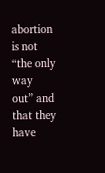abortion is not “the only way out” and that they have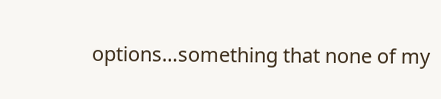options…something that none of my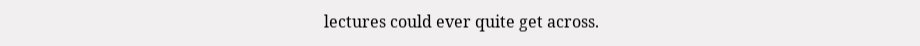lectures could ever quite get across.